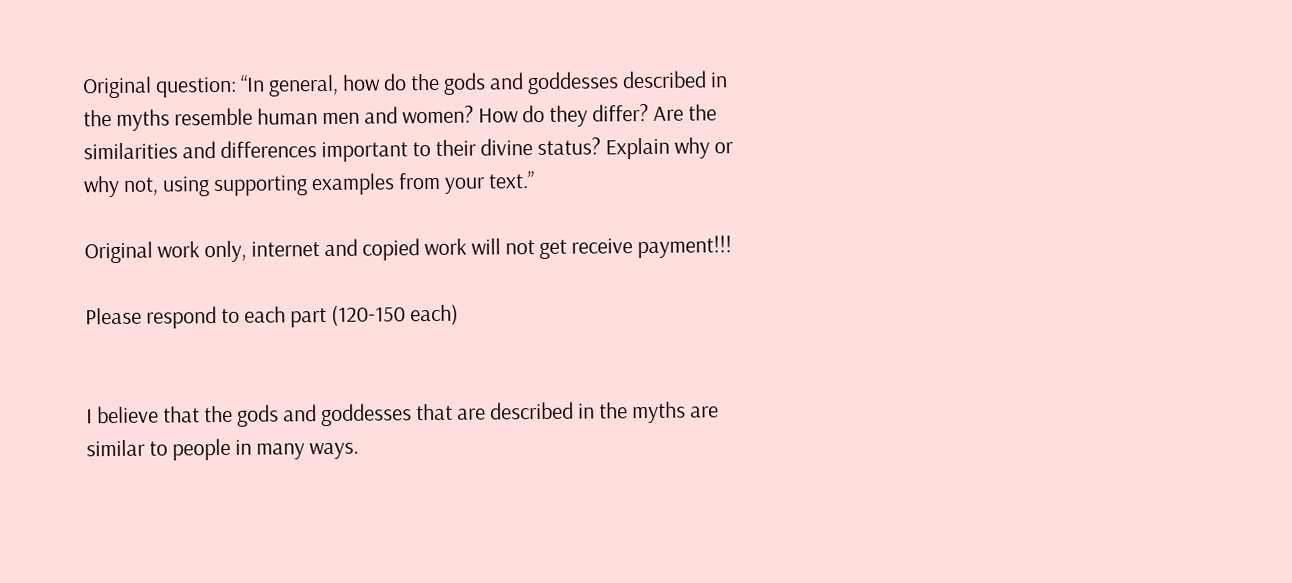Original question: “In general, how do the gods and goddesses described in the myths resemble human men and women? How do they differ? Are the similarities and differences important to their divine status? Explain why or why not, using supporting examples from your text.”

Original work only, internet and copied work will not get receive payment!!!

Please respond to each part (120-150 each)


I believe that the gods and goddesses that are described in the myths are similar to people in many ways.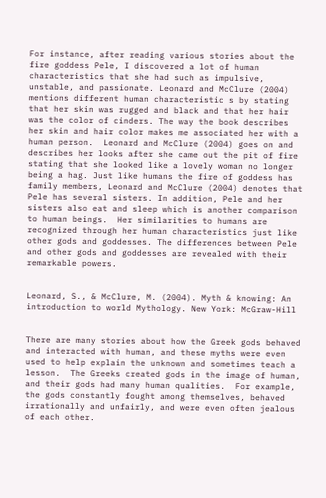For instance, after reading various stories about the fire goddess Pele, I discovered a lot of human characteristics that she had such as impulsive, unstable, and passionate. Leonard and McClure (2004) mentions different human characteristic s by stating that her skin was rugged and black and that her hair was the color of cinders. The way the book describes her skin and hair color makes me associated her with a human person.  Leonard and McClure (2004) goes on and describes her looks after she came out the pit of fire stating that she looked like a lovely woman no longer being a hag. Just like humans the fire of goddess has family members, Leonard and McClure (2004) denotes that Pele has several sisters. In addition, Pele and her sisters also eat and sleep which is another comparison to human beings.  Her similarities to humans are recognized through her human characteristics just like other gods and goddesses. The differences between Pele and other gods and goddesses are revealed with their remarkable powers.


Leonard, S., & McClure, M. (2004). Myth & knowing: An introduction to world Mythology. New York: McGraw-Hill


There are many stories about how the Greek gods behaved and interacted with human, and these myths were even used to help explain the unknown and sometimes teach a lesson.  The Greeks created gods in the image of human, and their gods had many human qualities.  For example, the gods constantly fought among themselves, behaved irrationally and unfairly, and were even often jealous of each other.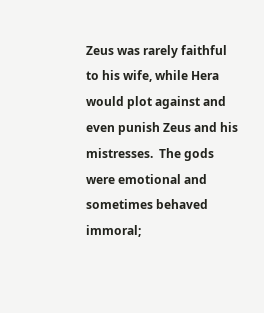Zeus was rarely faithful to his wife, while Hera would plot against and even punish Zeus and his mistresses.  The gods were emotional and sometimes behaved immoral;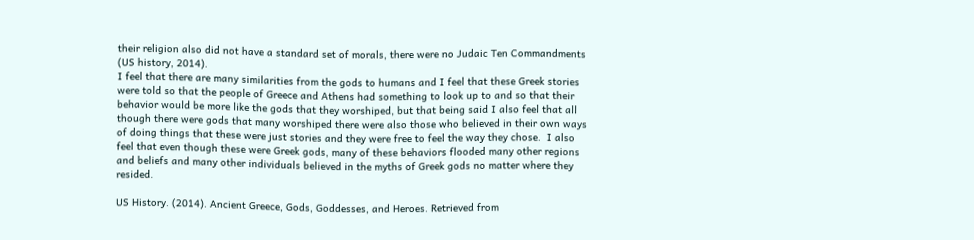their religion also did not have a standard set of morals, there were no Judaic Ten Commandments (US history, 2014).
I feel that there are many similarities from the gods to humans and I feel that these Greek stories were told so that the people of Greece and Athens had something to look up to and so that their behavior would be more like the gods that they worshiped, but that being said I also feel that all though there were gods that many worshiped there were also those who believed in their own ways of doing things that these were just stories and they were free to feel the way they chose.  I also feel that even though these were Greek gods, many of these behaviors flooded many other regions and beliefs and many other individuals believed in the myths of Greek gods no matter where they resided.

US History. (2014). Ancient Greece, Gods, Goddesses, and Heroes. Retrieved from